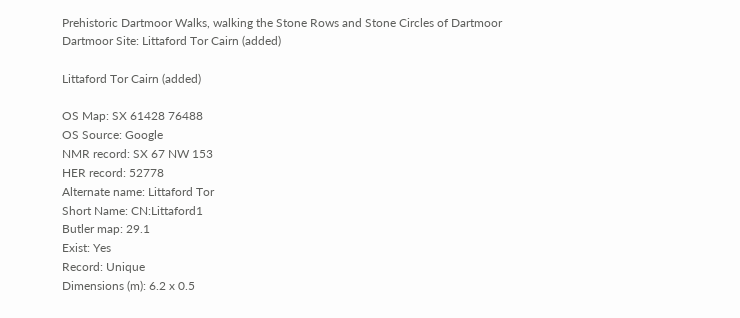Prehistoric Dartmoor Walks, walking the Stone Rows and Stone Circles of Dartmoor
Dartmoor Site: Littaford Tor Cairn (added)

Littaford Tor Cairn (added)

OS Map: SX 61428 76488
OS Source: Google
NMR record: SX 67 NW 153
HER record: 52778
Alternate name: Littaford Tor
Short Name: CN:Littaford1
Butler map: 29.1
Exist: Yes
Record: Unique
Dimensions (m): 6.2 x 0.5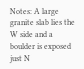Notes: A large granite slab lies the W side and a boulder is exposed just N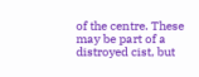of the centre. These may be part of a distroyed cist, but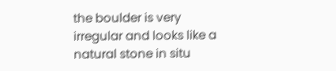the boulder is very irregular and looks like a natural stone in situ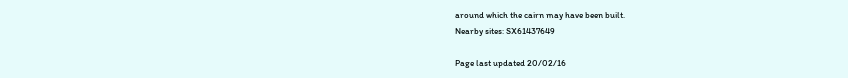around which the cairn may have been built.
Nearby sites: SX61437649

Page last updated 20/02/16